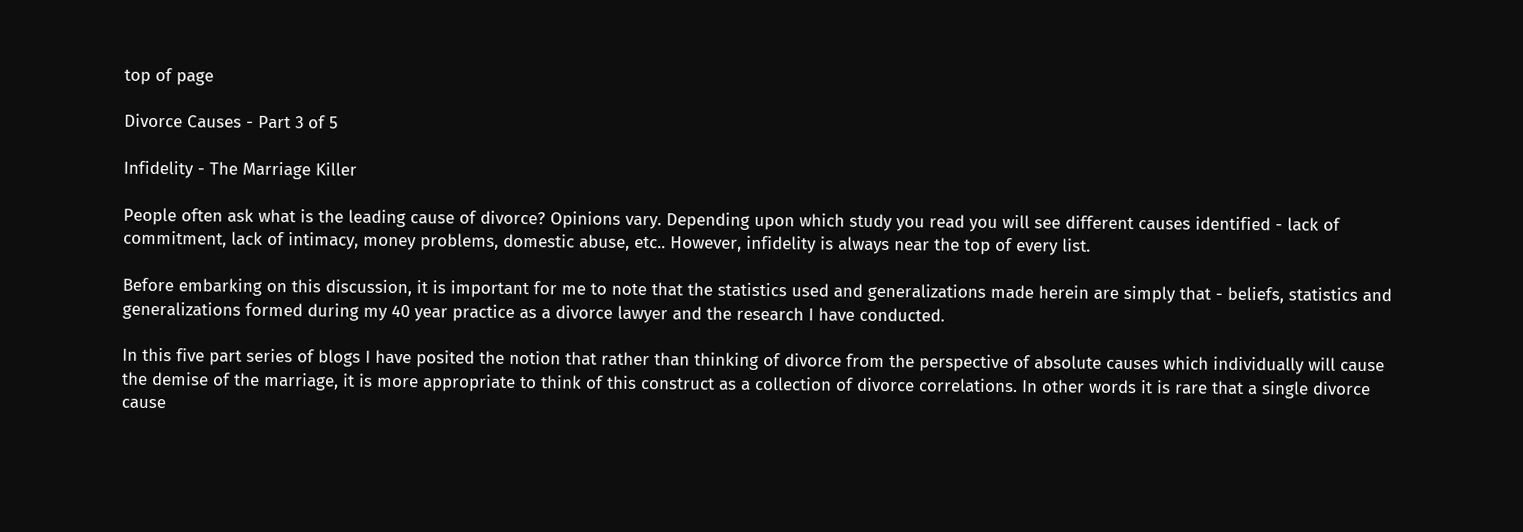top of page

Divorce Causes - Part 3 of 5

Infidelity - The Marriage Killer

People often ask what is the leading cause of divorce? Opinions vary. Depending upon which study you read you will see different causes identified - lack of commitment, lack of intimacy, money problems, domestic abuse, etc.. However, infidelity is always near the top of every list.

Before embarking on this discussion, it is important for me to note that the statistics used and generalizations made herein are simply that - beliefs, statistics and generalizations formed during my 40 year practice as a divorce lawyer and the research I have conducted.

In this five part series of blogs I have posited the notion that rather than thinking of divorce from the perspective of absolute causes which individually will cause the demise of the marriage, it is more appropriate to think of this construct as a collection of divorce correlations. In other words it is rare that a single divorce cause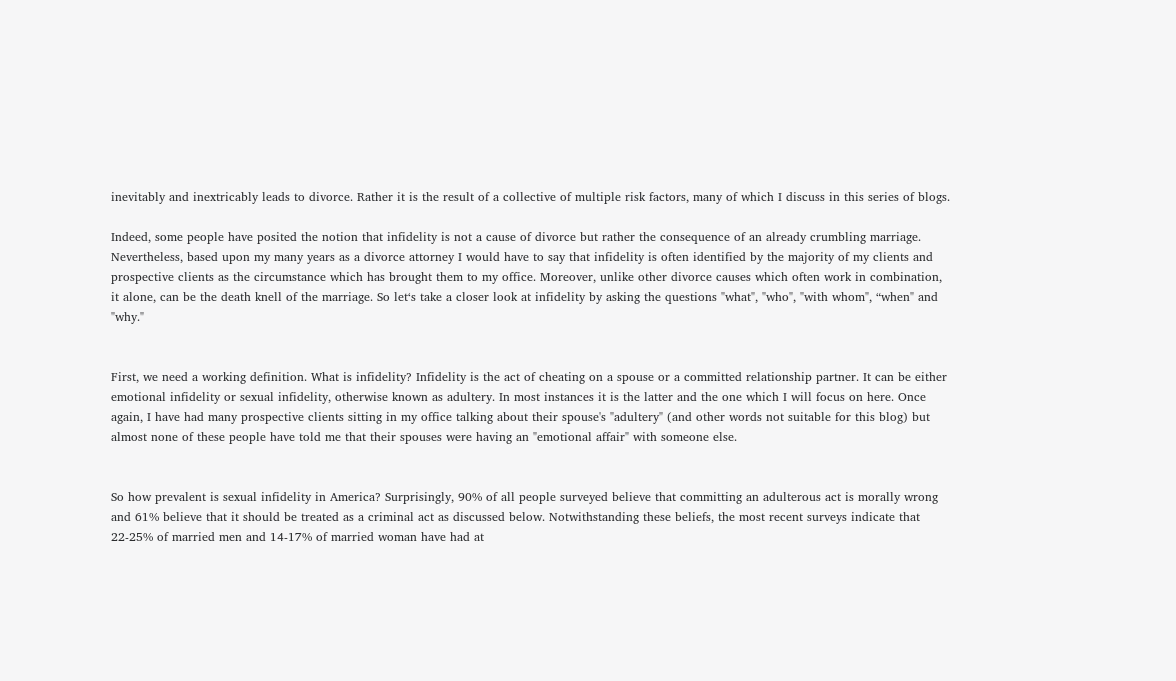inevitably and inextricably leads to divorce. Rather it is the result of a collective of multiple risk factors, many of which I discuss in this series of blogs.

Indeed, some people have posited the notion that infidelity is not a cause of divorce but rather the consequence of an already crumbling marriage. Nevertheless, based upon my many years as a divorce attorney I would have to say that infidelity is often identified by the majority of my clients and prospective clients as the circumstance which has brought them to my office. Moreover, unlike other divorce causes which often work in combination, it alone, can be the death knell of the marriage. So let‘s take a closer look at infidelity by asking the questions "what", "who", "with whom", “when" and "why."


First, we need a working definition. What is infidelity? Infidelity is the act of cheating on a spouse or a committed relationship partner. It can be either emotional infidelity or sexual infidelity, otherwise known as adultery. In most instances it is the latter and the one which I will focus on here. Once again, I have had many prospective clients sitting in my office talking about their spouse's "adultery" (and other words not suitable for this blog) but almost none of these people have told me that their spouses were having an "emotional affair" with someone else.


So how prevalent is sexual infidelity in America? Surprisingly, 90% of all people surveyed believe that committing an adulterous act is morally wrong and 61% believe that it should be treated as a criminal act as discussed below. Notwithstanding these beliefs, the most recent surveys indicate that 22-25% of married men and 14-17% of married woman have had at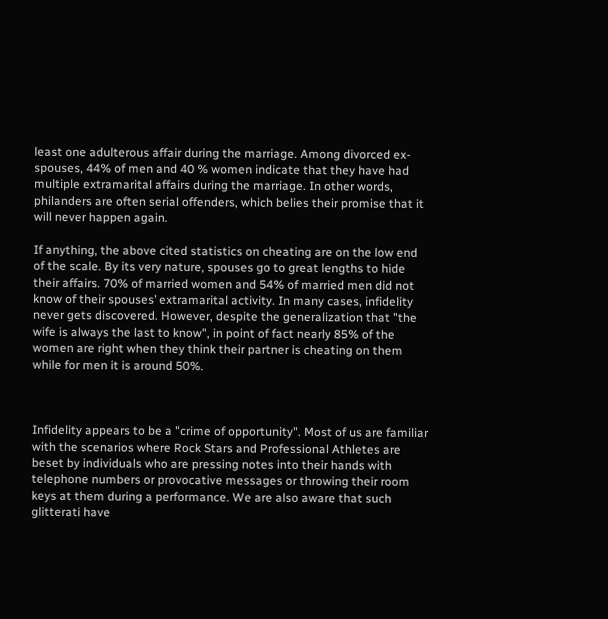least one adulterous affair during the marriage. Among divorced ex-spouses, 44% of men and 40 % women indicate that they have had multiple extramarital affairs during the marriage. In other words, philanders are often serial offenders, which belies their promise that it will never happen again.

If anything, the above cited statistics on cheating are on the low end of the scale. By its very nature, spouses go to great lengths to hide their affairs. 70% of married women and 54% of married men did not know of their spouses’ extramarital activity. In many cases, infidelity never gets discovered. However, despite the generalization that "the wife is always the last to know", in point of fact nearly 85% of the women are right when they think their partner is cheating on them while for men it is around 50%.



Infidelity appears to be a "crime of opportunity". Most of us are familiar with the scenarios where Rock Stars and Professional Athletes are beset by individuals who are pressing notes into their hands with telephone numbers or provocative messages or throwing their room keys at them during a performance. We are also aware that such glitterati have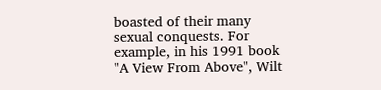boasted of their many sexual conquests. For example, in his 1991 book "A View From Above", Wilt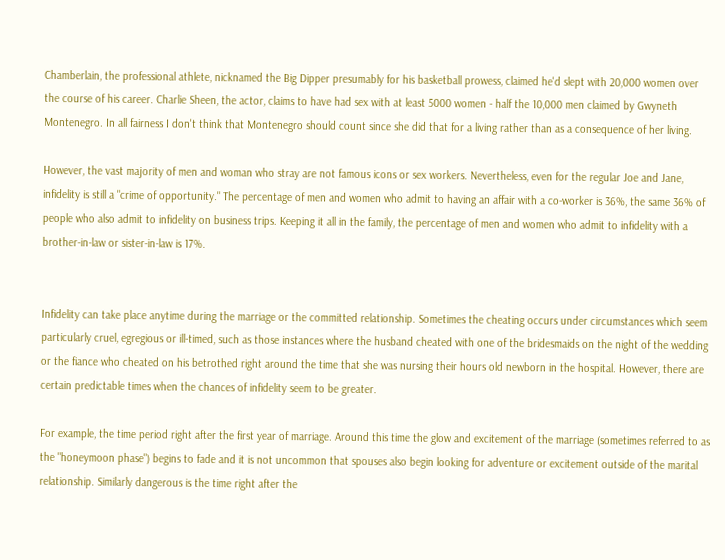Chamberlain, the professional athlete, nicknamed the Big Dipper presumably for his basketball prowess, claimed he'd slept with 20,000 women over the course of his career. Charlie Sheen, the actor, claims to have had sex with at least 5000 women - half the 10,000 men claimed by Gwyneth Montenegro. In all fairness I don't think that Montenegro should count since she did that for a living rather than as a consequence of her living.

However, the vast majority of men and woman who stray are not famous icons or sex workers. Nevertheless, even for the regular Joe and Jane, infidelity is still a "crime of opportunity." The percentage of men and women who admit to having an affair with a co-worker is 36%, the same 36% of people who also admit to infidelity on business trips. Keeping it all in the family, the percentage of men and women who admit to infidelity with a brother-in-law or sister-in-law is 17%.


Infidelity can take place anytime during the marriage or the committed relationship. Sometimes the cheating occurs under circumstances which seem particularly cruel, egregious or ill-timed, such as those instances where the husband cheated with one of the bridesmaids on the night of the wedding or the fiance who cheated on his betrothed right around the time that she was nursing their hours old newborn in the hospital. However, there are certain predictable times when the chances of infidelity seem to be greater.

For example, the time period right after the first year of marriage. Around this time the glow and excitement of the marriage (sometimes referred to as the "honeymoon phase") begins to fade and it is not uncommon that spouses also begin looking for adventure or excitement outside of the marital relationship. Similarly dangerous is the time right after the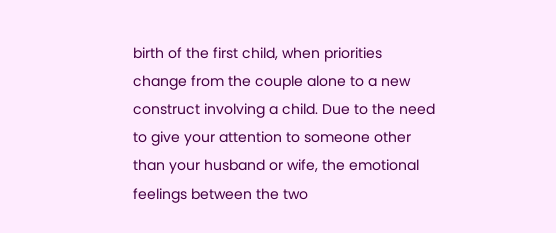birth of the first child, when priorities change from the couple alone to a new construct involving a child. Due to the need to give your attention to someone other than your husband or wife, the emotional feelings between the two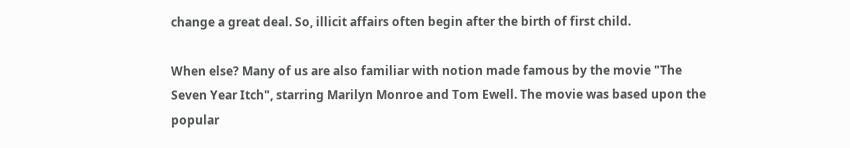change a great deal. So, illicit affairs often begin after the birth of first child.

When else? Many of us are also familiar with notion made famous by the movie "The Seven Year Itch", starring Marilyn Monroe and Tom Ewell. The movie was based upon the popular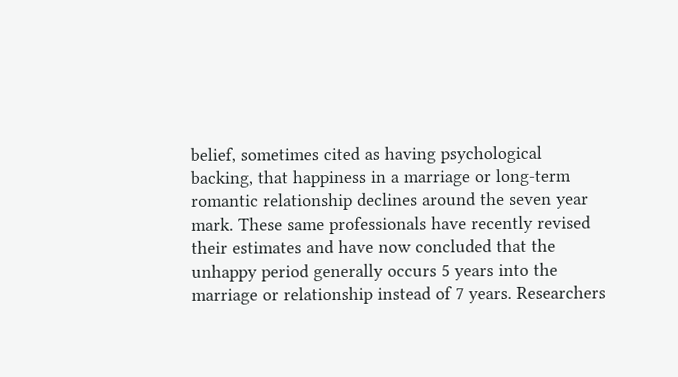belief, sometimes cited as having psychological backing, that happiness in a marriage or long-term romantic relationship declines around the seven year mark. These same professionals have recently revised their estimates and have now concluded that the unhappy period generally occurs 5 years into the marriage or relationship instead of 7 years. Researchers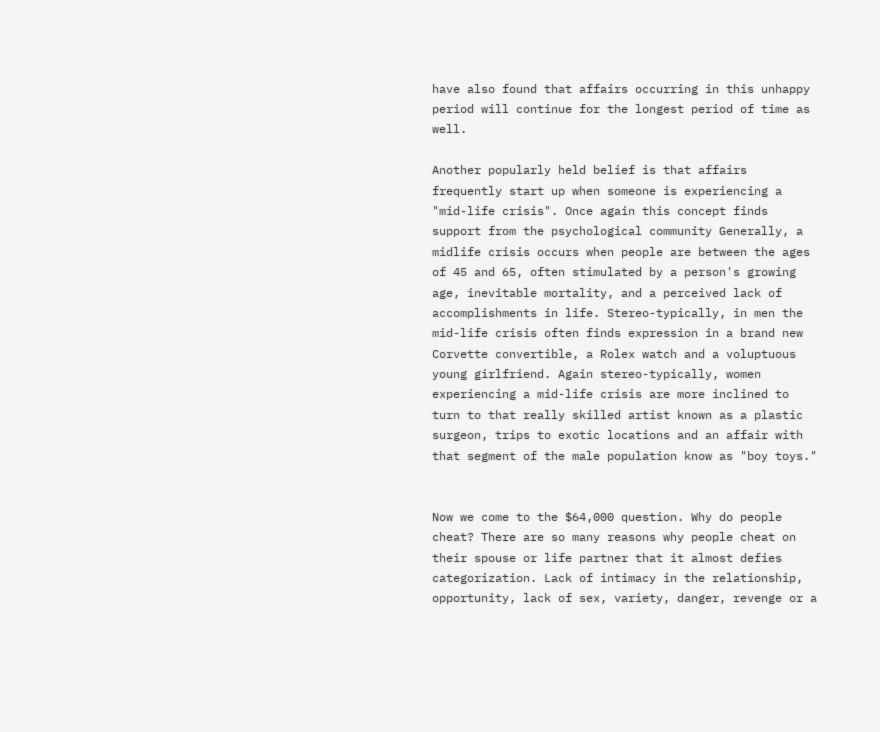have also found that affairs occurring in this unhappy period will continue for the longest period of time as well.

Another popularly held belief is that affairs frequently start up when someone is experiencing a "mid-life crisis". Once again this concept finds support from the psychological community Generally, a midlife crisis occurs when people are between the ages of 45 and 65, often stimulated by a person's growing age, inevitable mortality, and a perceived lack of accomplishments in life. Stereo-typically, in men the mid-life crisis often finds expression in a brand new Corvette convertible, a Rolex watch and a voluptuous young girlfriend. Again stereo-typically, women experiencing a mid-life crisis are more inclined to turn to that really skilled artist known as a plastic surgeon, trips to exotic locations and an affair with that segment of the male population know as "boy toys."


Now we come to the $64,000 question. Why do people cheat? There are so many reasons why people cheat on their spouse or life partner that it almost defies categorization. Lack of intimacy in the relationship, opportunity, lack of sex, variety, danger, revenge or a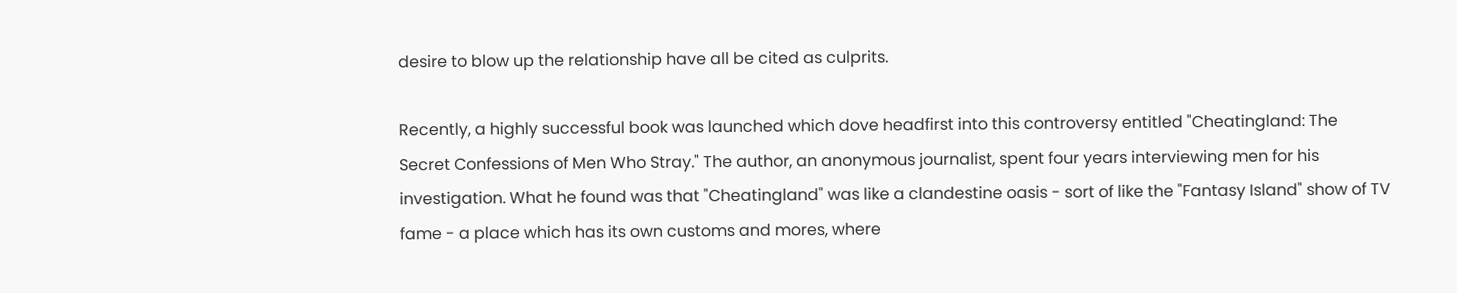desire to blow up the relationship have all be cited as culprits.

Recently, a highly successful book was launched which dove headfirst into this controversy entitled "Cheatingland: The Secret Confessions of Men Who Stray." The author, an anonymous journalist, spent four years interviewing men for his investigation. What he found was that "Cheatingland" was like a clandestine oasis - sort of like the "Fantasy Island" show of TV fame - a place which has its own customs and mores, where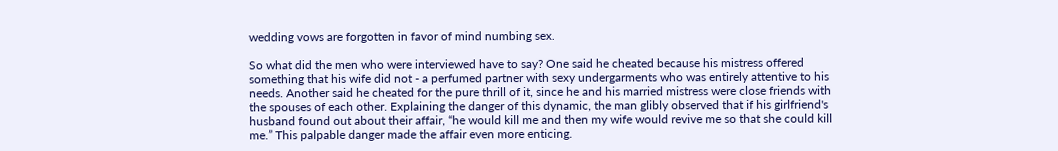wedding vows are forgotten in favor of mind numbing sex.

So what did the men who were interviewed have to say? One said he cheated because his mistress offered something that his wife did not - a perfumed partner with sexy undergarments who was entirely attentive to his needs. Another said he cheated for the pure thrill of it, since he and his married mistress were close friends with the spouses of each other. Explaining the danger of this dynamic, the man glibly observed that if his girlfriend's husband found out about their affair, “he would kill me and then my wife would revive me so that she could kill me.” This palpable danger made the affair even more enticing.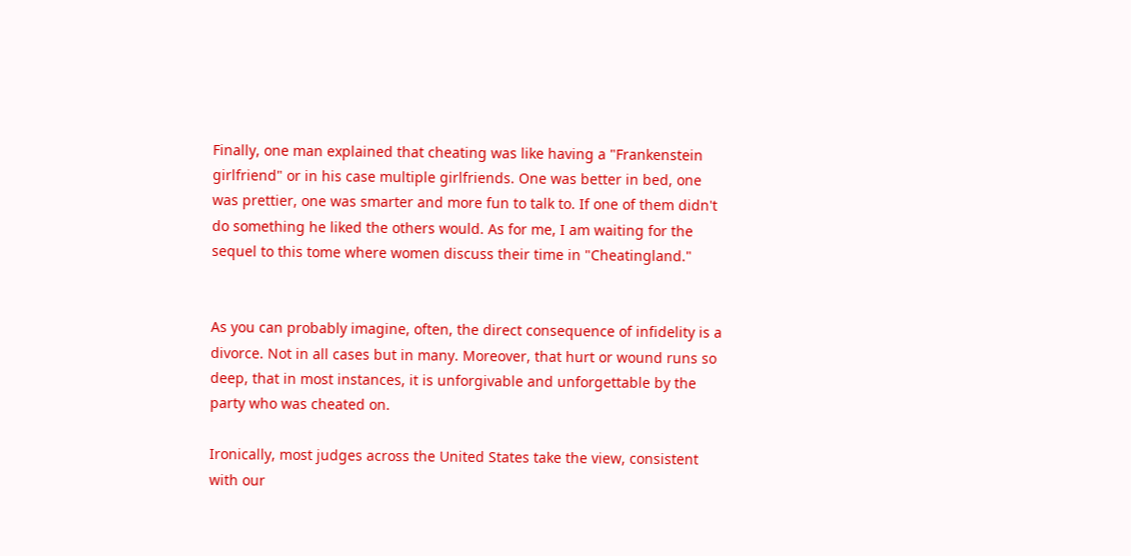Finally, one man explained that cheating was like having a "Frankenstein girlfriend" or in his case multiple girlfriends. One was better in bed, one was prettier, one was smarter and more fun to talk to. If one of them didn't do something he liked the others would. As for me, I am waiting for the sequel to this tome where women discuss their time in "Cheatingland."


As you can probably imagine, often, the direct consequence of infidelity is a divorce. Not in all cases but in many. Moreover, that hurt or wound runs so deep, that in most instances, it is unforgivable and unforgettable by the party who was cheated on.

Ironically, most judges across the United States take the view, consistent with our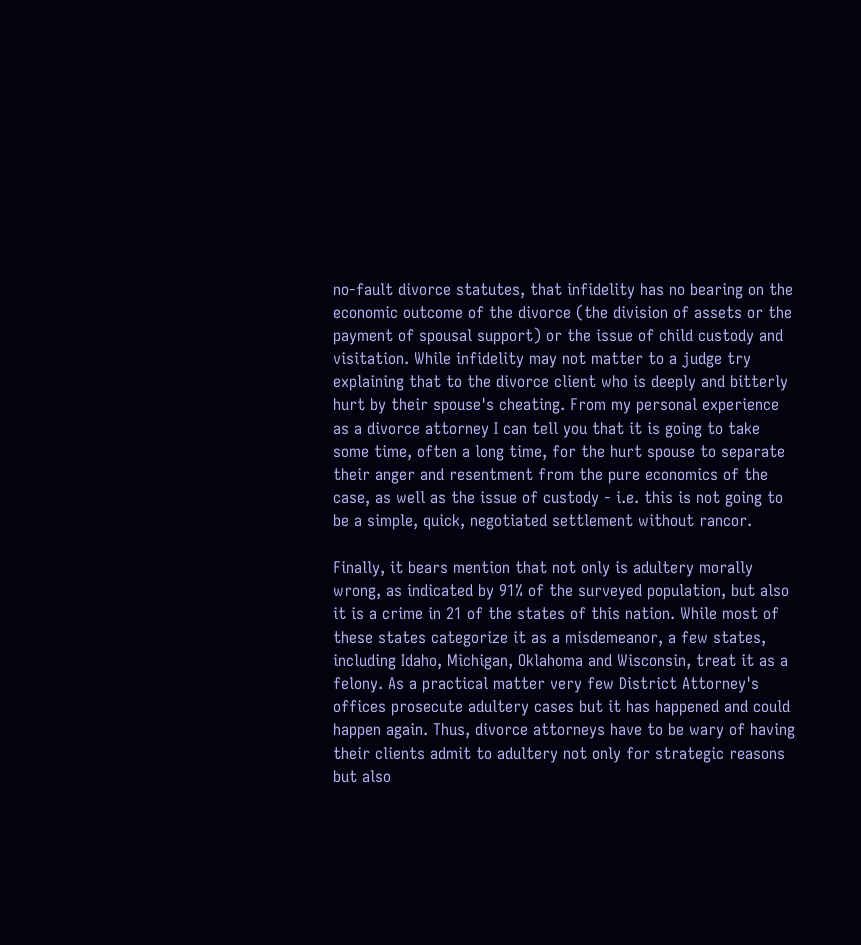no-fault divorce statutes, that infidelity has no bearing on the economic outcome of the divorce (the division of assets or the payment of spousal support) or the issue of child custody and visitation. While infidelity may not matter to a judge try explaining that to the divorce client who is deeply and bitterly hurt by their spouse's cheating. From my personal experience as a divorce attorney I can tell you that it is going to take some time, often a long time, for the hurt spouse to separate their anger and resentment from the pure economics of the case, as well as the issue of custody - i.e. this is not going to be a simple, quick, negotiated settlement without rancor.

Finally, it bears mention that not only is adultery morally wrong, as indicated by 91% of the surveyed population, but also it is a crime in 21 of the states of this nation. While most of these states categorize it as a misdemeanor, a few states, including Idaho, Michigan, Oklahoma and Wisconsin, treat it as a felony. As a practical matter very few District Attorney's offices prosecute adultery cases but it has happened and could happen again. Thus, divorce attorneys have to be wary of having their clients admit to adultery not only for strategic reasons but also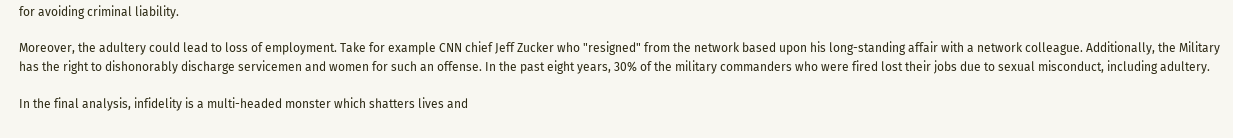for avoiding criminal liability.

Moreover, the adultery could lead to loss of employment. Take for example CNN chief Jeff Zucker who "resigned" from the network based upon his long-standing affair with a network colleague. Additionally, the Military has the right to dishonorably discharge servicemen and women for such an offense. In the past eight years, 30% of the military commanders who were fired lost their jobs due to sexual misconduct, including adultery.

In the final analysis, infidelity is a multi-headed monster which shatters lives and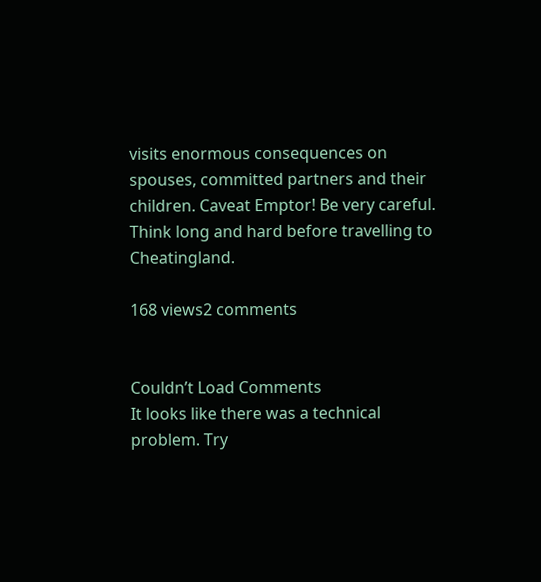visits enormous consequences on spouses, committed partners and their children. Caveat Emptor! Be very careful. Think long and hard before travelling to Cheatingland.

168 views2 comments


Couldn’t Load Comments
It looks like there was a technical problem. Try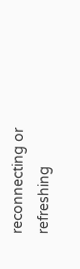reconnecting or refreshing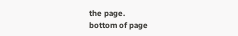the page.
bottom of page